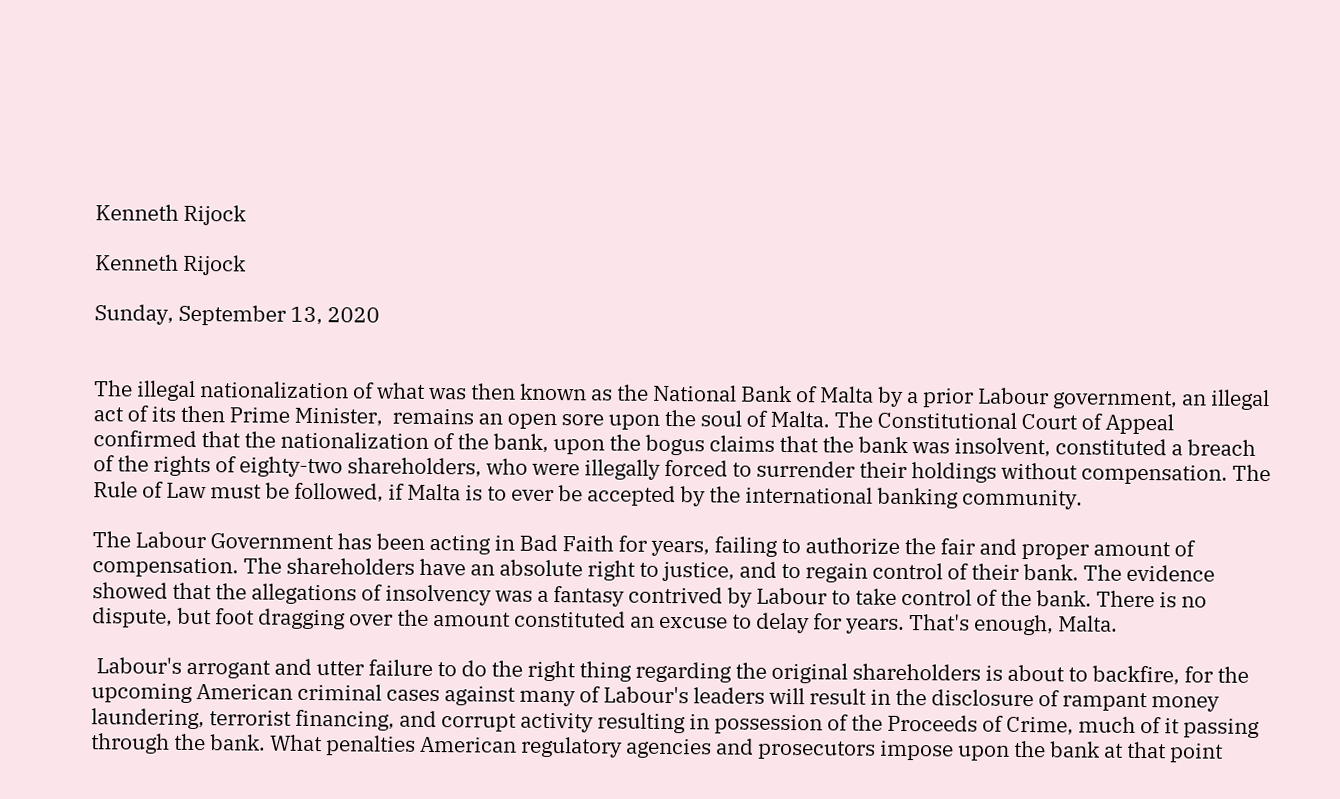Kenneth Rijock

Kenneth Rijock

Sunday, September 13, 2020


The illegal nationalization of what was then known as the National Bank of Malta by a prior Labour government, an illegal act of its then Prime Minister,  remains an open sore upon the soul of Malta. The Constitutional Court of Appeal confirmed that the nationalization of the bank, upon the bogus claims that the bank was insolvent, constituted a breach of the rights of eighty-two shareholders, who were illegally forced to surrender their holdings without compensation. The Rule of Law must be followed, if Malta is to ever be accepted by the international banking community.

The Labour Government has been acting in Bad Faith for years, failing to authorize the fair and proper amount of compensation. The shareholders have an absolute right to justice, and to regain control of their bank. The evidence showed that the allegations of insolvency was a fantasy contrived by Labour to take control of the bank. There is no dispute, but foot dragging over the amount constituted an excuse to delay for years. That's enough, Malta.

 Labour's arrogant and utter failure to do the right thing regarding the original shareholders is about to backfire, for the upcoming American criminal cases against many of Labour's leaders will result in the disclosure of rampant money laundering, terrorist financing, and corrupt activity resulting in possession of the Proceeds of Crime, much of it passing through the bank. What penalties American regulatory agencies and prosecutors impose upon the bank at that point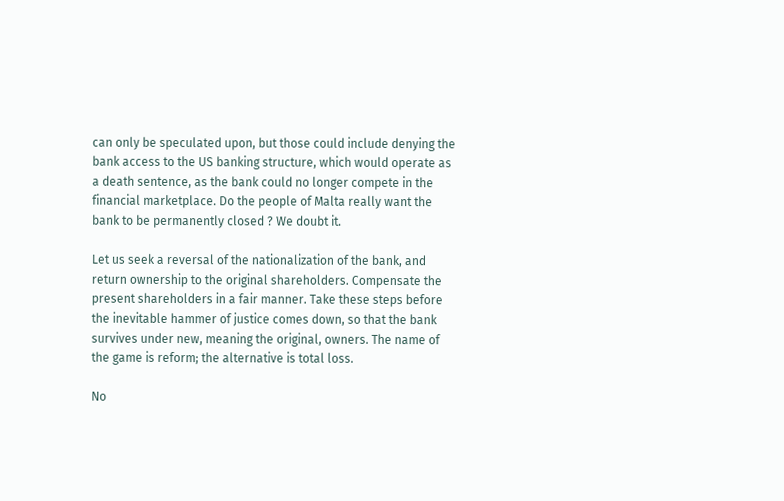can only be speculated upon, but those could include denying the bank access to the US banking structure, which would operate as a death sentence, as the bank could no longer compete in the financial marketplace. Do the people of Malta really want the bank to be permanently closed ? We doubt it.

Let us seek a reversal of the nationalization of the bank, and return ownership to the original shareholders. Compensate the present shareholders in a fair manner. Take these steps before the inevitable hammer of justice comes down, so that the bank survives under new, meaning the original, owners. The name of the game is reform; the alternative is total loss.

No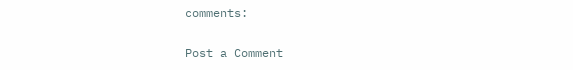comments:

Post a Comment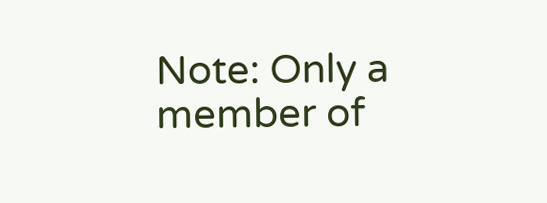Note: Only a member of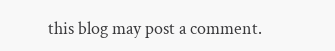this blog may post a comment.